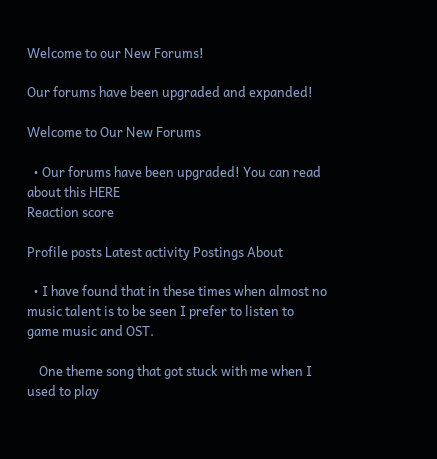Welcome to our New Forums!

Our forums have been upgraded and expanded!

Welcome to Our New Forums

  • Our forums have been upgraded! You can read about this HERE
Reaction score

Profile posts Latest activity Postings About

  • I have found that in these times when almost no music talent is to be seen I prefer to listen to game music and OST.

    One theme song that got stuck with me when I used to play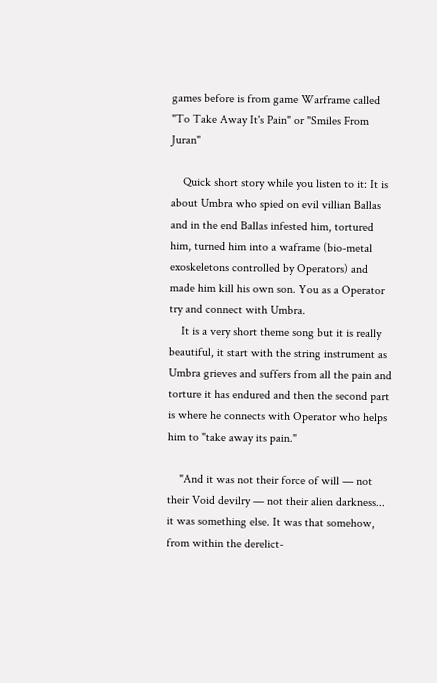games before is from game Warframe called "To Take Away It's Pain" or "Smiles From Juran"

    Quick short story while you listen to it: It is about Umbra who spied on evil villian Ballas and in the end Ballas infested him, tortured him, turned him into a waframe (bio-metal exoskeletons controlled by Operators) and made him kill his own son. You as a Operator try and connect with Umbra.
    It is a very short theme song but it is really beautiful, it start with the string instrument as Umbra grieves and suffers from all the pain and torture it has endured and then the second part is where he connects with Operator who helps him to "take away its pain."

    "And it was not their force of will — not their Void devilry — not their alien darkness... it was something else. It was that somehow, from within the derelict-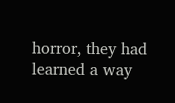horror, they had learned a way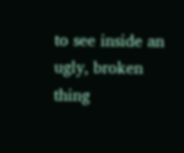to see inside an ugly, broken thing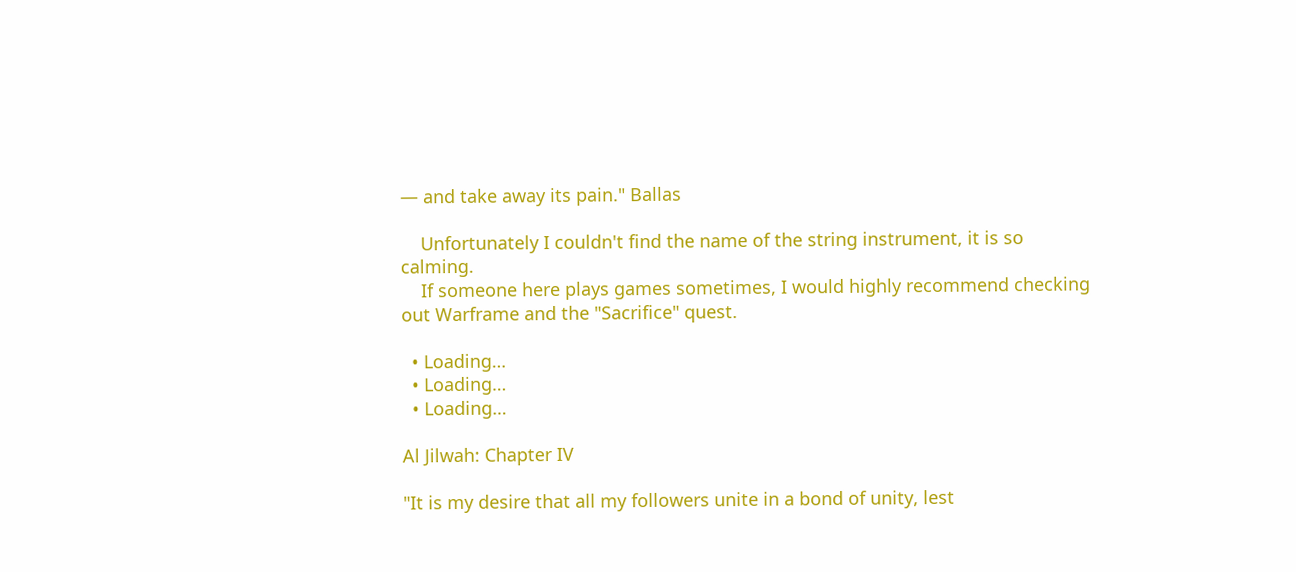— and take away its pain." Ballas

    Unfortunately I couldn't find the name of the string instrument, it is so calming.
    If someone here plays games sometimes, I would highly recommend checking out Warframe and the "Sacrifice" quest.

  • Loading…
  • Loading…
  • Loading…

Al Jilwah: Chapter IV

"It is my desire that all my followers unite in a bond of unity, lest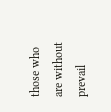those who are without prevail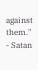against them." - Satan